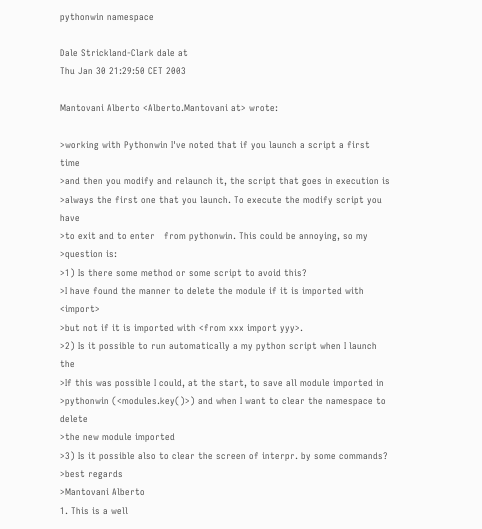pythonwin namespace

Dale Strickland-Clark dale at
Thu Jan 30 21:29:50 CET 2003

Mantovani Alberto <Alberto.Mantovani at> wrote:

>working with Pythonwin I've noted that if you launch a script a first time
>and then you modify and relaunch it, the script that goes in execution is
>always the first one that you launch. To execute the modify script you have
>to exit and to enter   from pythonwin. This could be annoying, so my
>question is:
>1) Is there some method or some script to avoid this?
>I have found the manner to delete the module if it is imported with <import>
>but not if it is imported with <from xxx import yyy>.
>2) Is it possible to run automatically a my python script when I launch the
>If this was possible I could, at the start, to save all module imported in
>pythonwin (<modules.key()>) and when I want to clear the namespace to delete
>the new module imported
>3) Is it possible also to clear the screen of interpr. by some commands?
>best regards
>Mantovani Alberto
1. This is a well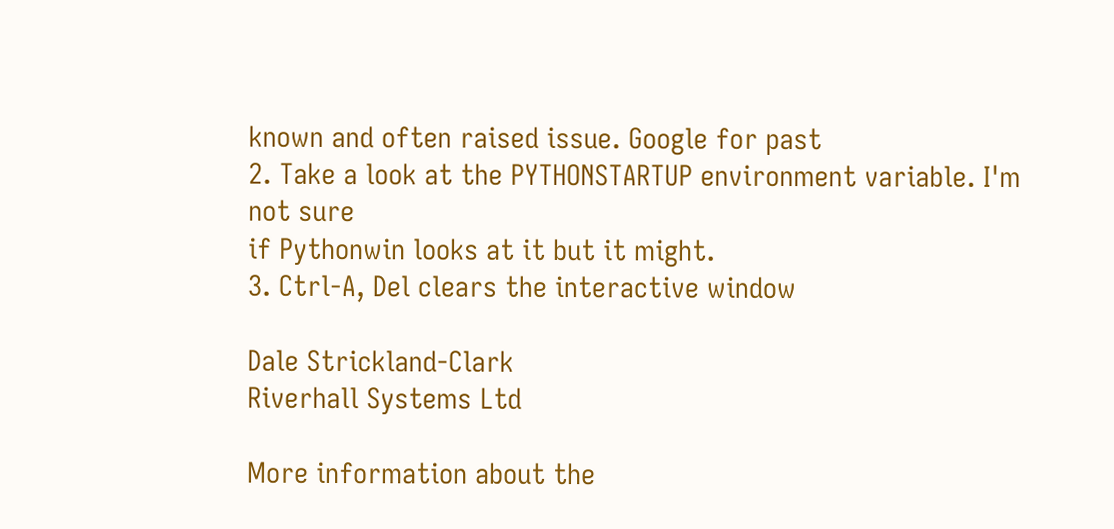known and often raised issue. Google for past
2. Take a look at the PYTHONSTARTUP environment variable. I'm not sure
if Pythonwin looks at it but it might.
3. Ctrl-A, Del clears the interactive window

Dale Strickland-Clark
Riverhall Systems Ltd

More information about the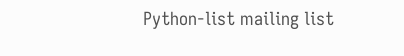Python-list mailing list